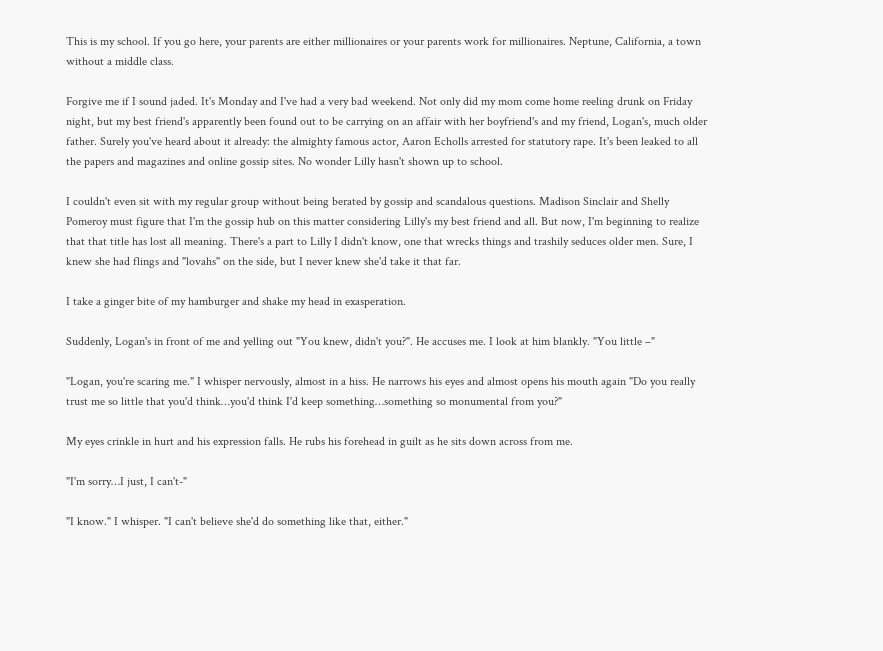This is my school. If you go here, your parents are either millionaires or your parents work for millionaires. Neptune, California, a town without a middle class.

Forgive me if I sound jaded. It's Monday and I've had a very bad weekend. Not only did my mom come home reeling drunk on Friday night, but my best friend's apparently been found out to be carrying on an affair with her boyfriend's and my friend, Logan's, much older father. Surely you've heard about it already: the almighty famous actor, Aaron Echolls arrested for statutory rape. It's been leaked to all the papers and magazines and online gossip sites. No wonder Lilly hasn't shown up to school.

I couldn't even sit with my regular group without being berated by gossip and scandalous questions. Madison Sinclair and Shelly Pomeroy must figure that I'm the gossip hub on this matter considering Lilly's my best friend and all. But now, I'm beginning to realize that that title has lost all meaning. There's a part to Lilly I didn't know, one that wrecks things and trashily seduces older men. Sure, I knew she had flings and "lovahs" on the side, but I never knew she'd take it that far.

I take a ginger bite of my hamburger and shake my head in exasperation.

Suddenly, Logan's in front of me and yelling out "You knew, didn't you?". He accuses me. I look at him blankly. "You little –"

"Logan, you're scaring me." I whisper nervously, almost in a hiss. He narrows his eyes and almost opens his mouth again "Do you really trust me so little that you'd think…you'd think I'd keep something…something so monumental from you?"

My eyes crinkle in hurt and his expression falls. He rubs his forehead in guilt as he sits down across from me.

"I'm sorry…I just, I can't-"

"I know." I whisper. "I can't believe she'd do something like that, either."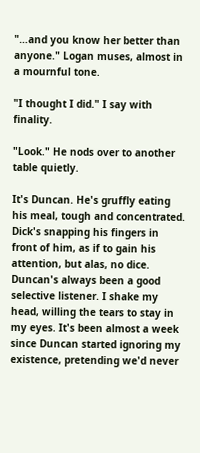"…and you know her better than anyone." Logan muses, almost in a mournful tone.

"I thought I did." I say with finality.

"Look." He nods over to another table quietly.

It's Duncan. He's gruffly eating his meal, tough and concentrated. Dick's snapping his fingers in front of him, as if to gain his attention, but alas, no dice. Duncan's always been a good selective listener. I shake my head, willing the tears to stay in my eyes. It's been almost a week since Duncan started ignoring my existence, pretending we'd never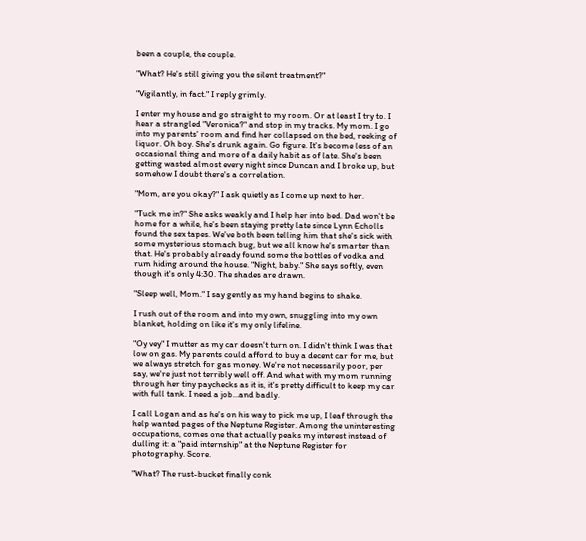been a couple, the couple.

"What? He's still giving you the silent treatment?"

"Vigilantly, in fact." I reply grimly.

I enter my house and go straight to my room. Or at least I try to. I hear a strangled "Veronica?" and stop in my tracks. My mom. I go into my parents' room and find her collapsed on the bed, reeking of liquor. Oh boy. She's drunk again. Go figure. It's become less of an occasional thing and more of a daily habit as of late. She's been getting wasted almost every night since Duncan and I broke up, but somehow I doubt there's a correlation.

"Mom, are you okay?" I ask quietly as I come up next to her.

"Tuck me in?" She asks weakly and I help her into bed. Dad won't be home for a while, he's been staying pretty late since Lynn Echolls found the sex tapes. We've both been telling him that she's sick with some mysterious stomach bug, but we all know he's smarter than that. He's probably already found some the bottles of vodka and rum hiding around the house. "Night, baby." She says softly, even though it's only 4:30. The shades are drawn.

"Sleep well, Mom." I say gently as my hand begins to shake.

I rush out of the room and into my own, snuggling into my own blanket, holding on like it's my only lifeline.

"Oy vey" I mutter as my car doesn't turn on. I didn't think I was that low on gas. My parents could afford to buy a decent car for me, but we always stretch for gas money. We're not necessarily poor, per say, we're just not terribly well off. And what with my mom running through her tiny paychecks as it is, it's pretty difficult to keep my car with full tank. I need a job…and badly.

I call Logan and as he's on his way to pick me up, I leaf through the help wanted pages of the Neptune Register. Among the uninteresting occupations, comes one that actually peaks my interest instead of dulling it: a "paid internship" at the Neptune Register for photography. Score.

"What? The rust-bucket finally conk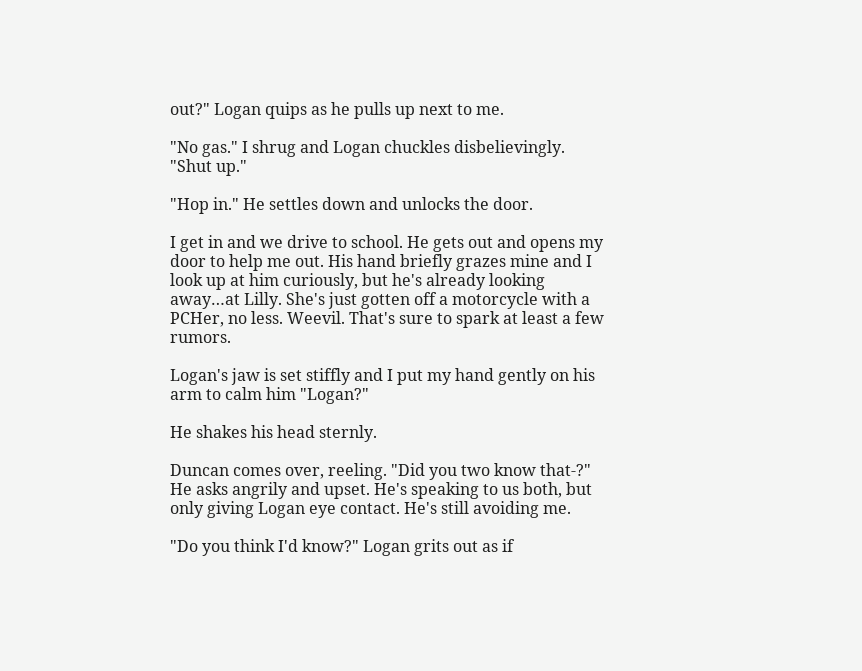out?" Logan quips as he pulls up next to me.

"No gas." I shrug and Logan chuckles disbelievingly. "Shut up."

"Hop in." He settles down and unlocks the door.

I get in and we drive to school. He gets out and opens my door to help me out. His hand briefly grazes mine and I look up at him curiously, but he's already looking away…at Lilly. She's just gotten off a motorcycle with a PCHer, no less. Weevil. That's sure to spark at least a few rumors.

Logan's jaw is set stiffly and I put my hand gently on his arm to calm him "Logan?"

He shakes his head sternly.

Duncan comes over, reeling. "Did you two know that-?" He asks angrily and upset. He's speaking to us both, but only giving Logan eye contact. He's still avoiding me.

"Do you think I'd know?" Logan grits out as if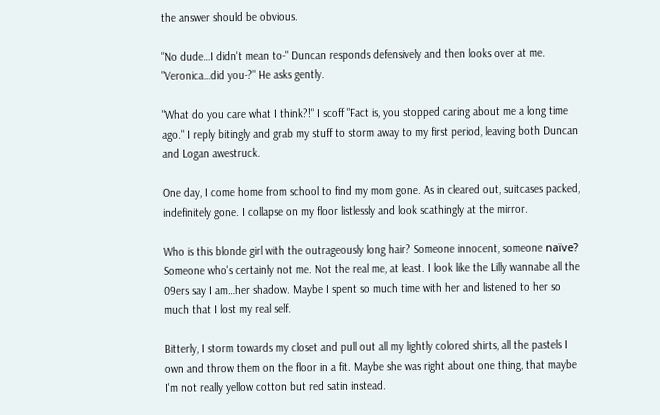the answer should be obvious.

"No dude…I didn't mean to-" Duncan responds defensively and then looks over at me. "Veronica…did you-?" He asks gently.

"What do you care what I think?!" I scoff "Fact is, you stopped caring about me a long time ago." I reply bitingly and grab my stuff to storm away to my first period, leaving both Duncan and Logan awestruck.

One day, I come home from school to find my mom gone. As in cleared out, suitcases packed, indefinitely gone. I collapse on my floor listlessly and look scathingly at the mirror.

Who is this blonde girl with the outrageously long hair? Someone innocent, someone naïve? Someone who's certainly not me. Not the real me, at least. I look like the Lilly wannabe all the 09ers say I am…her shadow. Maybe I spent so much time with her and listened to her so much that I lost my real self.

Bitterly, I storm towards my closet and pull out all my lightly colored shirts, all the pastels I own and throw them on the floor in a fit. Maybe she was right about one thing, that maybe I'm not really yellow cotton but red satin instead.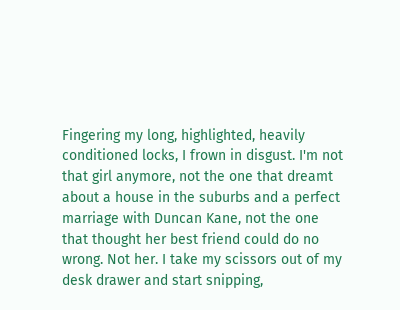Fingering my long, highlighted, heavily conditioned locks, I frown in disgust. I'm not that girl anymore, not the one that dreamt about a house in the suburbs and a perfect marriage with Duncan Kane, not the one that thought her best friend could do no wrong. Not her. I take my scissors out of my desk drawer and start snipping,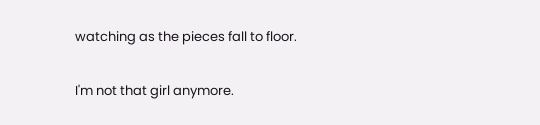watching as the pieces fall to floor.

I'm not that girl anymore.